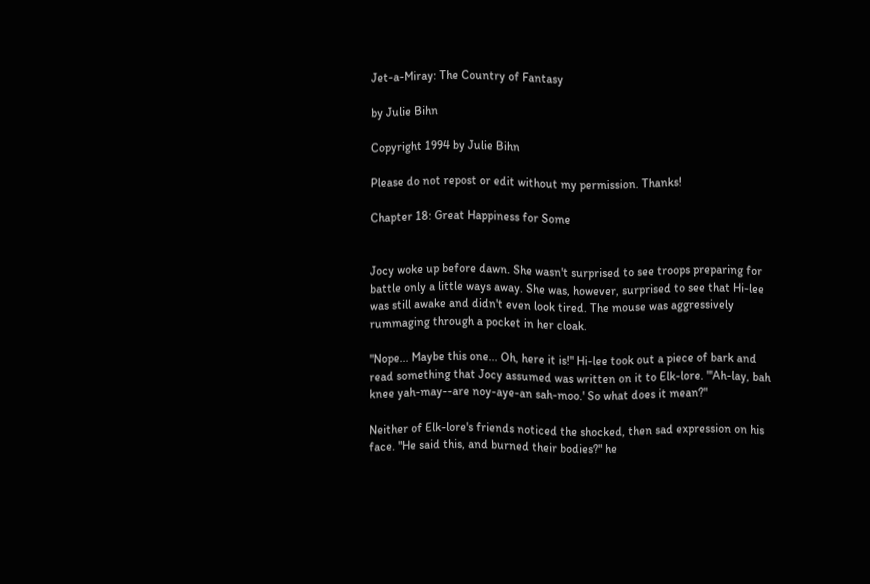Jet-a-Miray: The Country of Fantasy

by Julie Bihn

Copyright 1994 by Julie Bihn

Please do not repost or edit without my permission. Thanks!

Chapter 18: Great Happiness for Some


Jocy woke up before dawn. She wasn't surprised to see troops preparing for battle only a little ways away. She was, however, surprised to see that Hi-lee was still awake and didn't even look tired. The mouse was aggressively rummaging through a pocket in her cloak.

"Nope... Maybe this one... Oh, here it is!" Hi-lee took out a piece of bark and read something that Jocy assumed was written on it to Elk-lore. "'Ah-lay, bah knee yah-may--are noy-aye-an sah-moo.' So what does it mean?"

Neither of Elk-lore's friends noticed the shocked, then sad expression on his face. "He said this, and burned their bodies?" he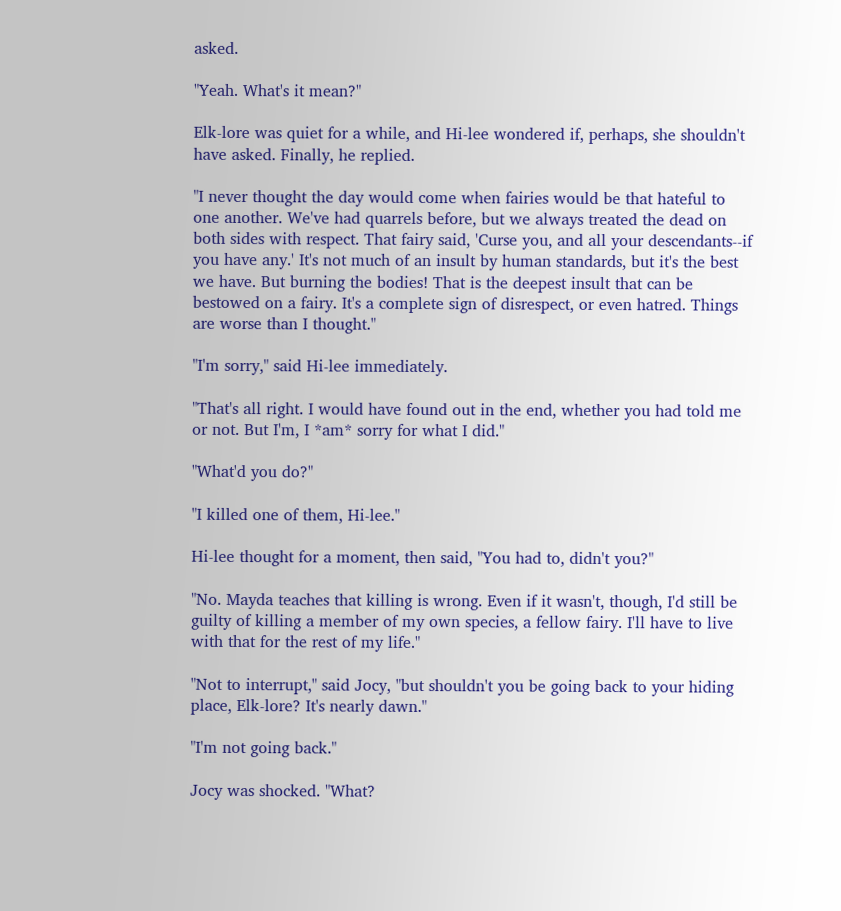asked.

"Yeah. What's it mean?"

Elk-lore was quiet for a while, and Hi-lee wondered if, perhaps, she shouldn't have asked. Finally, he replied.

"I never thought the day would come when fairies would be that hateful to one another. We've had quarrels before, but we always treated the dead on both sides with respect. That fairy said, 'Curse you, and all your descendants--if you have any.' It's not much of an insult by human standards, but it's the best we have. But burning the bodies! That is the deepest insult that can be bestowed on a fairy. It's a complete sign of disrespect, or even hatred. Things are worse than I thought."

"I'm sorry," said Hi-lee immediately.

"That's all right. I would have found out in the end, whether you had told me or not. But I'm, I *am* sorry for what I did."

"What'd you do?"

"I killed one of them, Hi-lee."

Hi-lee thought for a moment, then said, "You had to, didn't you?"

"No. Mayda teaches that killing is wrong. Even if it wasn't, though, I'd still be guilty of killing a member of my own species, a fellow fairy. I'll have to live with that for the rest of my life."

"Not to interrupt," said Jocy, "but shouldn't you be going back to your hiding place, Elk-lore? It's nearly dawn."

"I'm not going back."

Jocy was shocked. "What?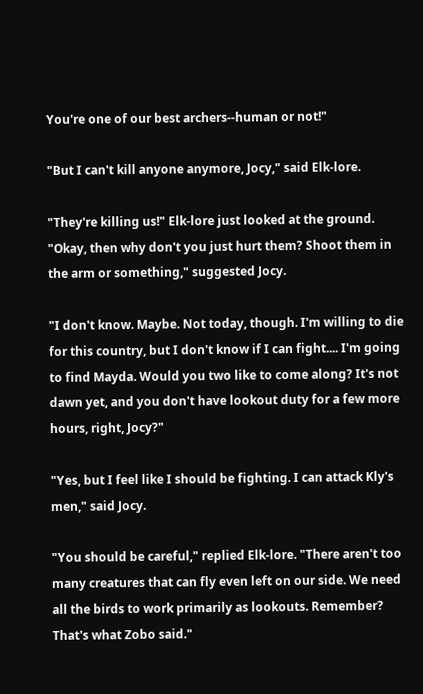You're one of our best archers--human or not!"

"But I can't kill anyone anymore, Jocy," said Elk-lore.

"They're killing us!" Elk-lore just looked at the ground. "Okay, then why don't you just hurt them? Shoot them in the arm or something," suggested Jocy.

"I don't know. Maybe. Not today, though. I'm willing to die for this country, but I don't know if I can fight.... I'm going to find Mayda. Would you two like to come along? It's not dawn yet, and you don't have lookout duty for a few more hours, right, Jocy?"

"Yes, but I feel like I should be fighting. I can attack Kly's men," said Jocy.

"You should be careful," replied Elk-lore. "There aren't too many creatures that can fly even left on our side. We need all the birds to work primarily as lookouts. Remember? That's what Zobo said."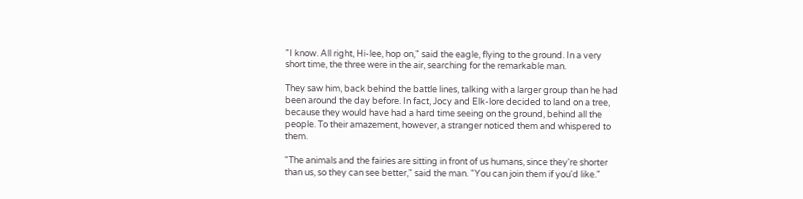"I know. All right, Hi-lee, hop on," said the eagle, flying to the ground. In a very short time, the three were in the air, searching for the remarkable man.

They saw him, back behind the battle lines, talking with a larger group than he had been around the day before. In fact, Jocy and Elk-lore decided to land on a tree, because they would have had a hard time seeing on the ground, behind all the people. To their amazement, however, a stranger noticed them and whispered to them.

"The animals and the fairies are sitting in front of us humans, since they're shorter than us, so they can see better," said the man. "You can join them if you'd like."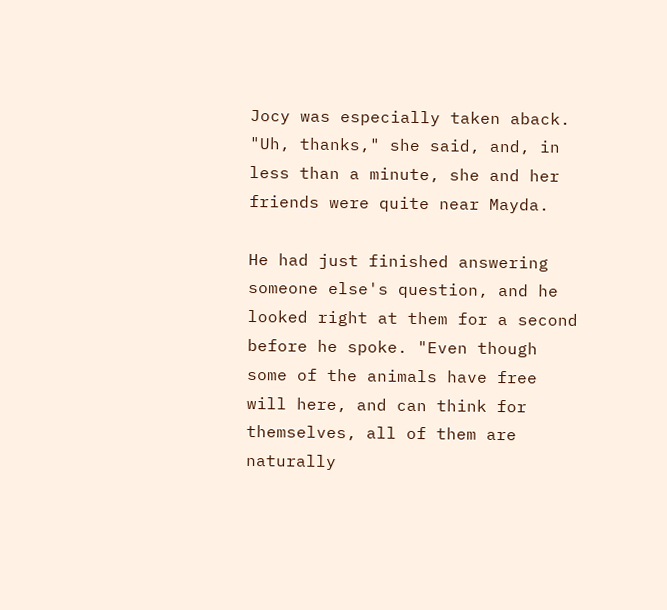Jocy was especially taken aback. "Uh, thanks," she said, and, in less than a minute, she and her friends were quite near Mayda.

He had just finished answering someone else's question, and he looked right at them for a second before he spoke. "Even though some of the animals have free will here, and can think for themselves, all of them are naturally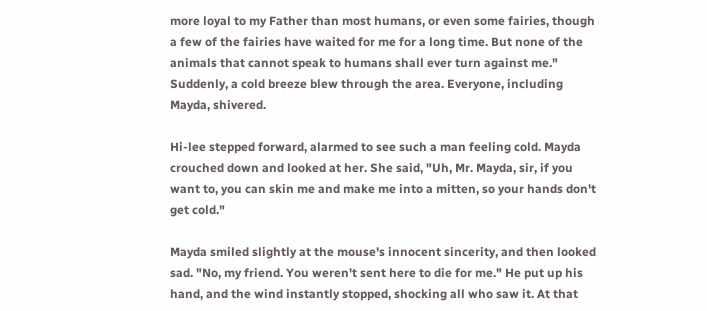more loyal to my Father than most humans, or even some fairies, though a few of the fairies have waited for me for a long time. But none of the animals that cannot speak to humans shall ever turn against me." Suddenly, a cold breeze blew through the area. Everyone, including Mayda, shivered.

Hi-lee stepped forward, alarmed to see such a man feeling cold. Mayda crouched down and looked at her. She said, "Uh, Mr. Mayda, sir, if you want to, you can skin me and make me into a mitten, so your hands don't get cold."

Mayda smiled slightly at the mouse's innocent sincerity, and then looked sad. "No, my friend. You weren't sent here to die for me." He put up his hand, and the wind instantly stopped, shocking all who saw it. At that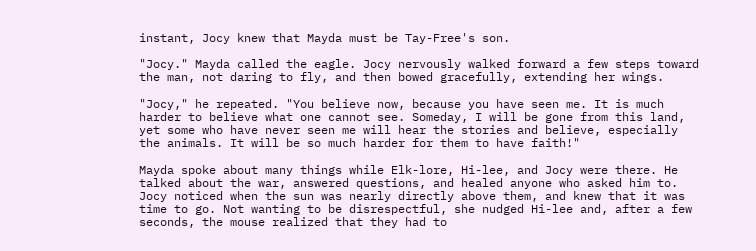instant, Jocy knew that Mayda must be Tay-Free's son.

"Jocy." Mayda called the eagle. Jocy nervously walked forward a few steps toward the man, not daring to fly, and then bowed gracefully, extending her wings.

"Jocy," he repeated. "You believe now, because you have seen me. It is much harder to believe what one cannot see. Someday, I will be gone from this land, yet some who have never seen me will hear the stories and believe, especially the animals. It will be so much harder for them to have faith!"

Mayda spoke about many things while Elk-lore, Hi-lee, and Jocy were there. He talked about the war, answered questions, and healed anyone who asked him to. Jocy noticed when the sun was nearly directly above them, and knew that it was time to go. Not wanting to be disrespectful, she nudged Hi-lee and, after a few seconds, the mouse realized that they had to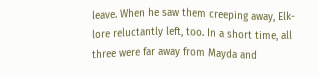leave. When he saw them creeping away, Elk-lore reluctantly left, too. In a short time, all three were far away from Mayda and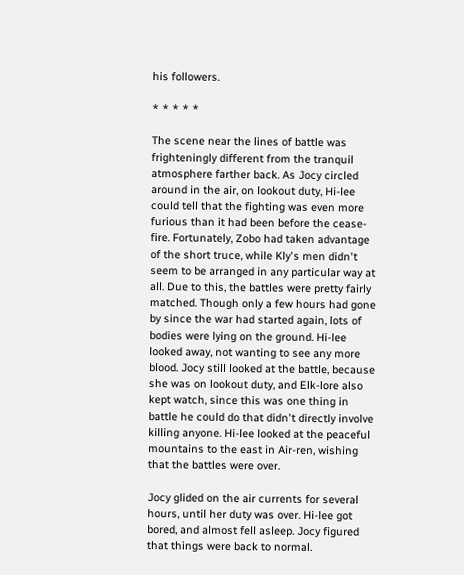his followers.

* * * * *

The scene near the lines of battle was frighteningly different from the tranquil atmosphere farther back. As Jocy circled around in the air, on lookout duty, Hi-lee could tell that the fighting was even more furious than it had been before the cease-fire. Fortunately, Zobo had taken advantage of the short truce, while Kly's men didn't seem to be arranged in any particular way at all. Due to this, the battles were pretty fairly matched. Though only a few hours had gone by since the war had started again, lots of bodies were lying on the ground. Hi-lee looked away, not wanting to see any more blood. Jocy still looked at the battle, because she was on lookout duty, and Elk-lore also kept watch, since this was one thing in battle he could do that didn't directly involve killing anyone. Hi-lee looked at the peaceful mountains to the east in Air-ren, wishing that the battles were over.

Jocy glided on the air currents for several hours, until her duty was over. Hi-lee got bored, and almost fell asleep. Jocy figured that things were back to normal.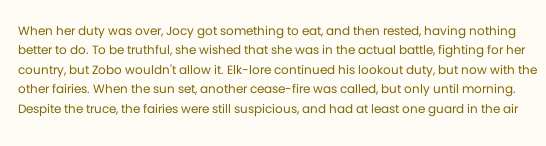When her duty was over, Jocy got something to eat, and then rested, having nothing better to do. To be truthful, she wished that she was in the actual battle, fighting for her country, but Zobo wouldn't allow it. Elk-lore continued his lookout duty, but now with the other fairies. When the sun set, another cease-fire was called, but only until morning. Despite the truce, the fairies were still suspicious, and had at least one guard in the air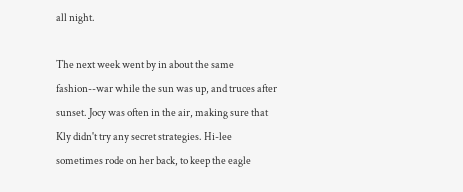all night.

The next week went by in about the same fashion--war while the sun was up, and truces after sunset. Jocy was often in the air, making sure that Kly didn't try any secret strategies. Hi-lee sometimes rode on her back, to keep the eagle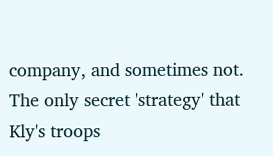company, and sometimes not. The only secret 'strategy' that Kly's troops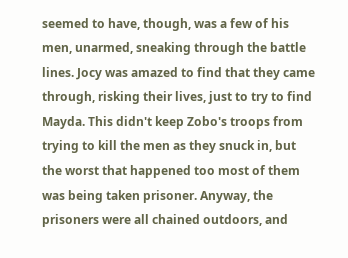seemed to have, though, was a few of his men, unarmed, sneaking through the battle lines. Jocy was amazed to find that they came through, risking their lives, just to try to find Mayda. This didn't keep Zobo's troops from trying to kill the men as they snuck in, but the worst that happened too most of them was being taken prisoner. Anyway, the prisoners were all chained outdoors, and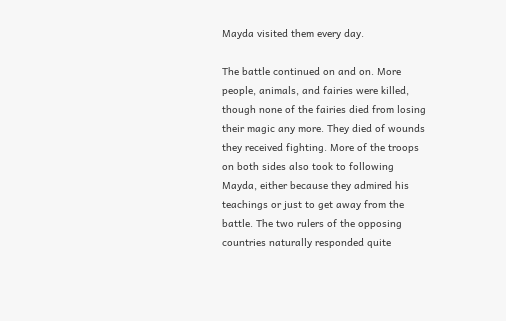Mayda visited them every day.

The battle continued on and on. More people, animals, and fairies were killed, though none of the fairies died from losing their magic any more. They died of wounds they received fighting. More of the troops on both sides also took to following Mayda, either because they admired his teachings or just to get away from the battle. The two rulers of the opposing countries naturally responded quite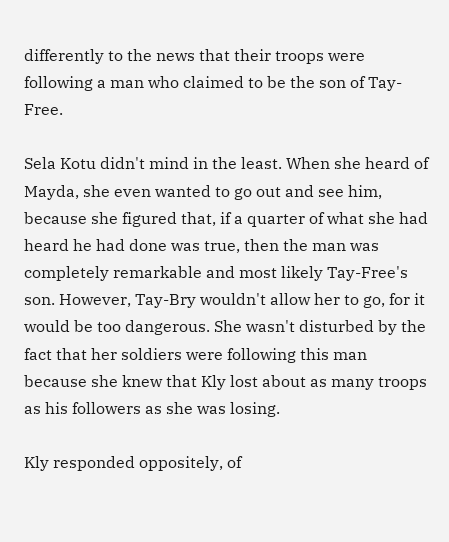differently to the news that their troops were following a man who claimed to be the son of Tay-Free.

Sela Kotu didn't mind in the least. When she heard of Mayda, she even wanted to go out and see him, because she figured that, if a quarter of what she had heard he had done was true, then the man was completely remarkable and most likely Tay-Free's son. However, Tay-Bry wouldn't allow her to go, for it would be too dangerous. She wasn't disturbed by the fact that her soldiers were following this man because she knew that Kly lost about as many troops as his followers as she was losing.

Kly responded oppositely, of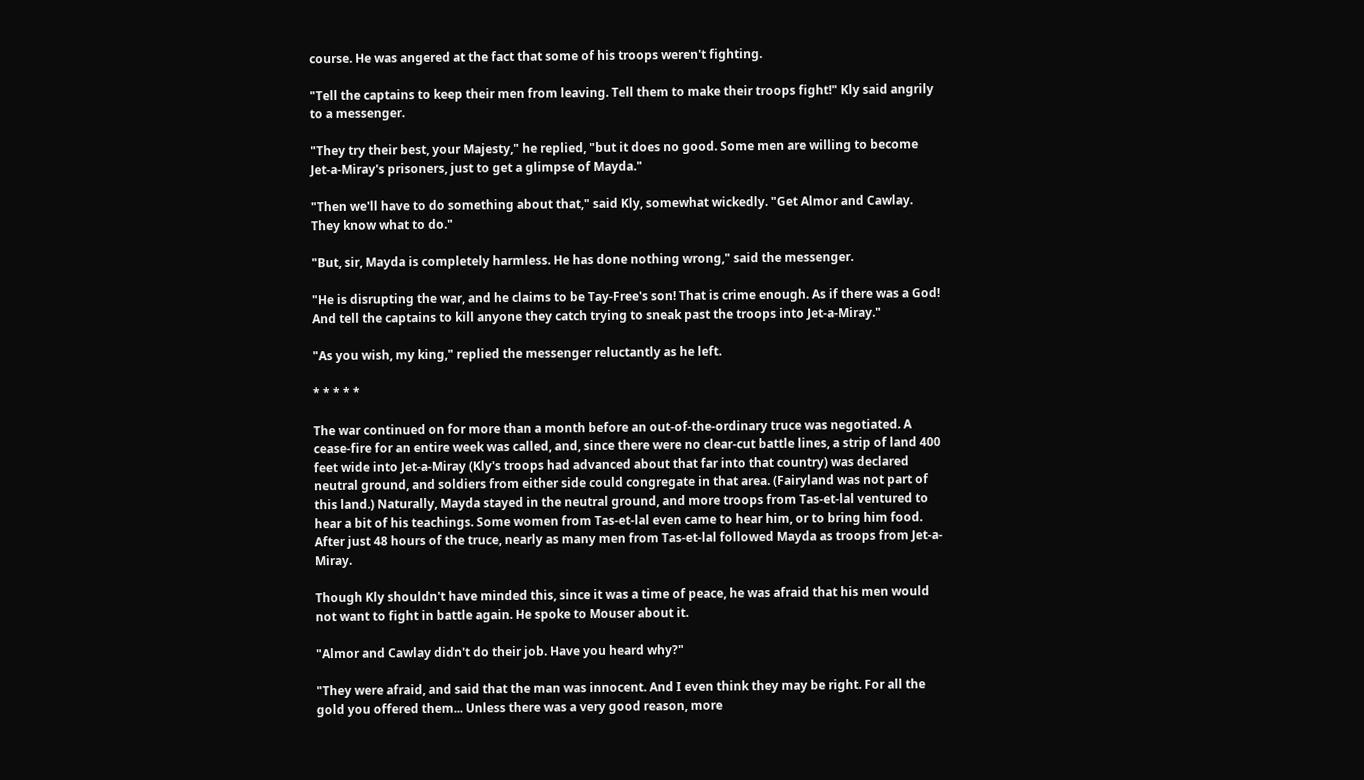course. He was angered at the fact that some of his troops weren't fighting.

"Tell the captains to keep their men from leaving. Tell them to make their troops fight!" Kly said angrily to a messenger.

"They try their best, your Majesty," he replied, "but it does no good. Some men are willing to become Jet-a-Miray's prisoners, just to get a glimpse of Mayda."

"Then we'll have to do something about that," said Kly, somewhat wickedly. "Get Almor and Cawlay. They know what to do."

"But, sir, Mayda is completely harmless. He has done nothing wrong," said the messenger.

"He is disrupting the war, and he claims to be Tay-Free's son! That is crime enough. As if there was a God! And tell the captains to kill anyone they catch trying to sneak past the troops into Jet-a-Miray."

"As you wish, my king," replied the messenger reluctantly as he left.

* * * * *

The war continued on for more than a month before an out-of-the-ordinary truce was negotiated. A cease-fire for an entire week was called, and, since there were no clear-cut battle lines, a strip of land 400 feet wide into Jet-a-Miray (Kly's troops had advanced about that far into that country) was declared neutral ground, and soldiers from either side could congregate in that area. (Fairyland was not part of this land.) Naturally, Mayda stayed in the neutral ground, and more troops from Tas-et-lal ventured to hear a bit of his teachings. Some women from Tas-et-lal even came to hear him, or to bring him food. After just 48 hours of the truce, nearly as many men from Tas-et-lal followed Mayda as troops from Jet-a-Miray.

Though Kly shouldn't have minded this, since it was a time of peace, he was afraid that his men would not want to fight in battle again. He spoke to Mouser about it.

"Almor and Cawlay didn't do their job. Have you heard why?"

"They were afraid, and said that the man was innocent. And I even think they may be right. For all the gold you offered them... Unless there was a very good reason, more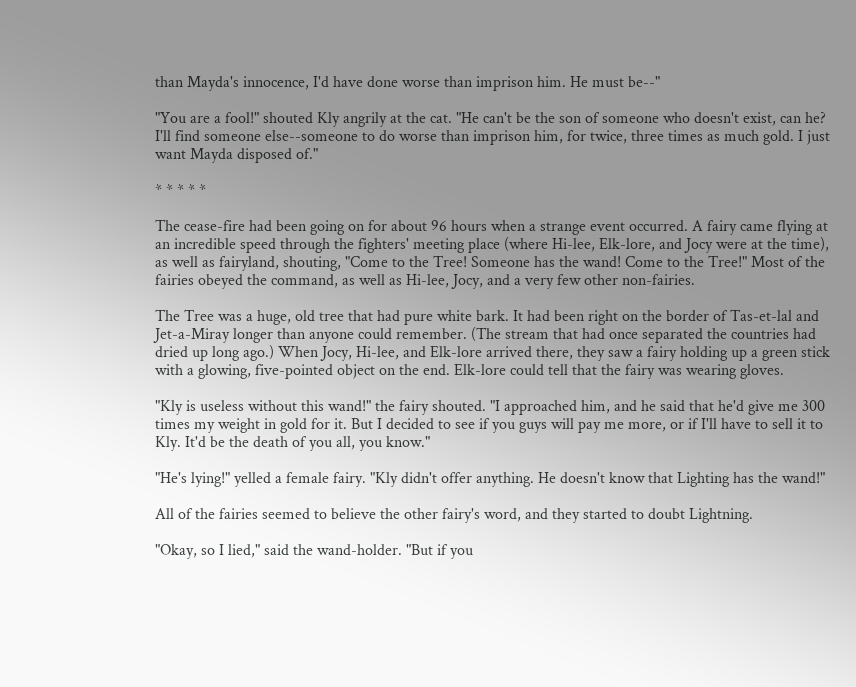than Mayda's innocence, I'd have done worse than imprison him. He must be--"

"You are a fool!" shouted Kly angrily at the cat. "He can't be the son of someone who doesn't exist, can he? I'll find someone else--someone to do worse than imprison him, for twice, three times as much gold. I just want Mayda disposed of."

* * * * *

The cease-fire had been going on for about 96 hours when a strange event occurred. A fairy came flying at an incredible speed through the fighters' meeting place (where Hi-lee, Elk-lore, and Jocy were at the time), as well as fairyland, shouting, "Come to the Tree! Someone has the wand! Come to the Tree!" Most of the fairies obeyed the command, as well as Hi-lee, Jocy, and a very few other non-fairies.

The Tree was a huge, old tree that had pure white bark. It had been right on the border of Tas-et-lal and Jet-a-Miray longer than anyone could remember. (The stream that had once separated the countries had dried up long ago.) When Jocy, Hi-lee, and Elk-lore arrived there, they saw a fairy holding up a green stick with a glowing, five-pointed object on the end. Elk-lore could tell that the fairy was wearing gloves.

"Kly is useless without this wand!" the fairy shouted. "I approached him, and he said that he'd give me 300 times my weight in gold for it. But I decided to see if you guys will pay me more, or if I'll have to sell it to Kly. It'd be the death of you all, you know."

"He's lying!" yelled a female fairy. "Kly didn't offer anything. He doesn't know that Lighting has the wand!"

All of the fairies seemed to believe the other fairy's word, and they started to doubt Lightning.

"Okay, so I lied," said the wand-holder. "But if you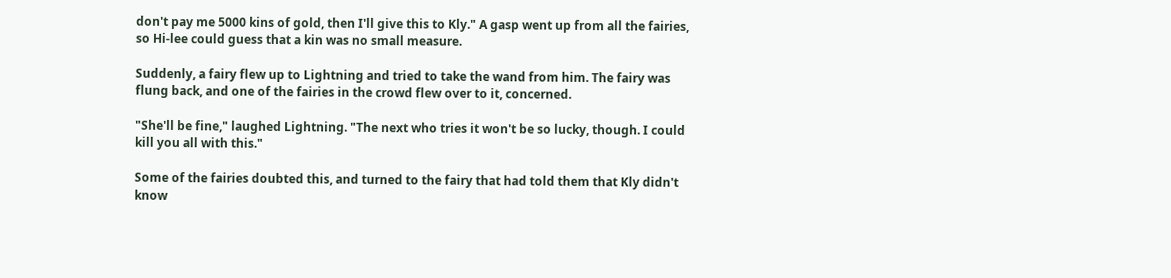don't pay me 5000 kins of gold, then I'll give this to Kly." A gasp went up from all the fairies, so Hi-lee could guess that a kin was no small measure.

Suddenly, a fairy flew up to Lightning and tried to take the wand from him. The fairy was flung back, and one of the fairies in the crowd flew over to it, concerned.

"She'll be fine," laughed Lightning. "The next who tries it won't be so lucky, though. I could kill you all with this."

Some of the fairies doubted this, and turned to the fairy that had told them that Kly didn't know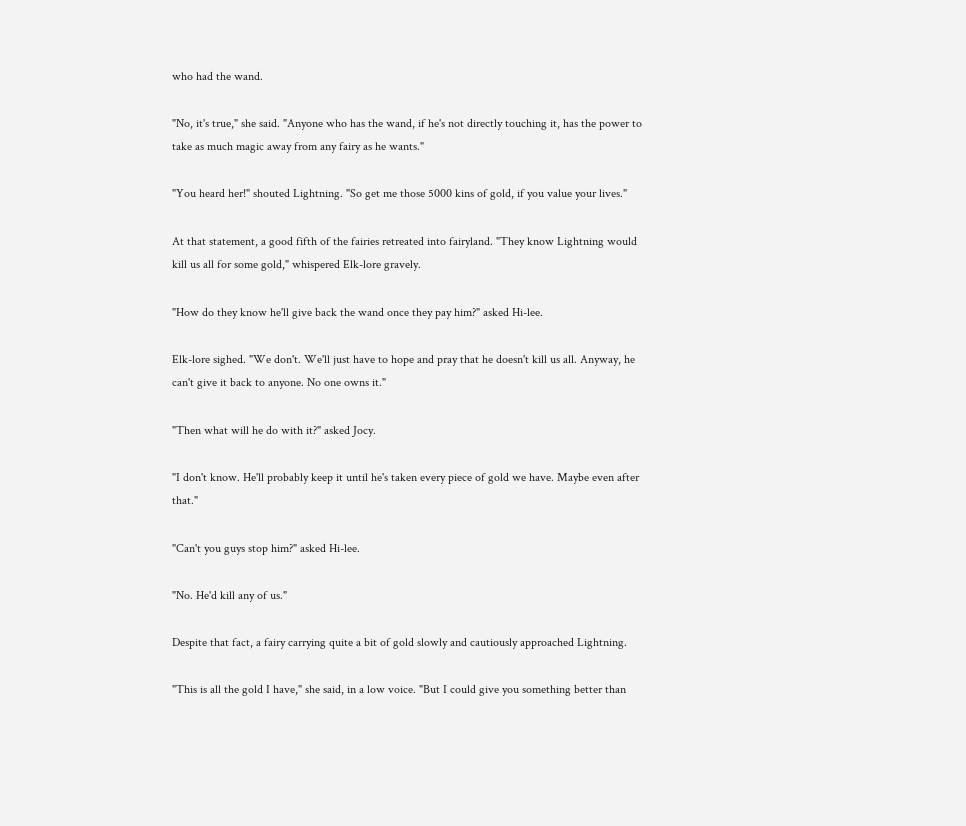who had the wand.

"No, it's true," she said. "Anyone who has the wand, if he's not directly touching it, has the power to take as much magic away from any fairy as he wants."

"You heard her!" shouted Lightning. "So get me those 5000 kins of gold, if you value your lives."

At that statement, a good fifth of the fairies retreated into fairyland. "They know Lightning would kill us all for some gold," whispered Elk-lore gravely.

"How do they know he'll give back the wand once they pay him?" asked Hi-lee.

Elk-lore sighed. "We don't. We'll just have to hope and pray that he doesn't kill us all. Anyway, he can't give it back to anyone. No one owns it."

"Then what will he do with it?" asked Jocy.

"I don't know. He'll probably keep it until he's taken every piece of gold we have. Maybe even after that."

"Can't you guys stop him?" asked Hi-lee.

"No. He'd kill any of us."

Despite that fact, a fairy carrying quite a bit of gold slowly and cautiously approached Lightning.

"This is all the gold I have," she said, in a low voice. "But I could give you something better than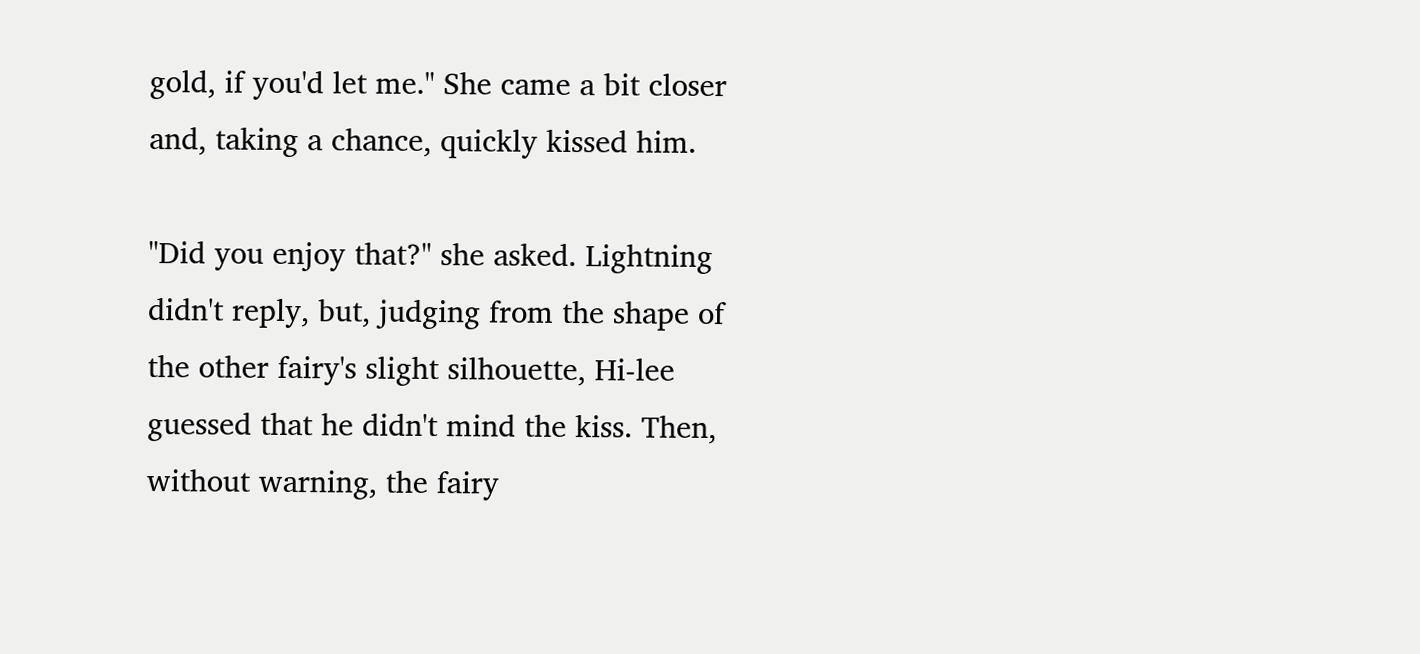gold, if you'd let me." She came a bit closer and, taking a chance, quickly kissed him.

"Did you enjoy that?" she asked. Lightning didn't reply, but, judging from the shape of the other fairy's slight silhouette, Hi-lee guessed that he didn't mind the kiss. Then, without warning, the fairy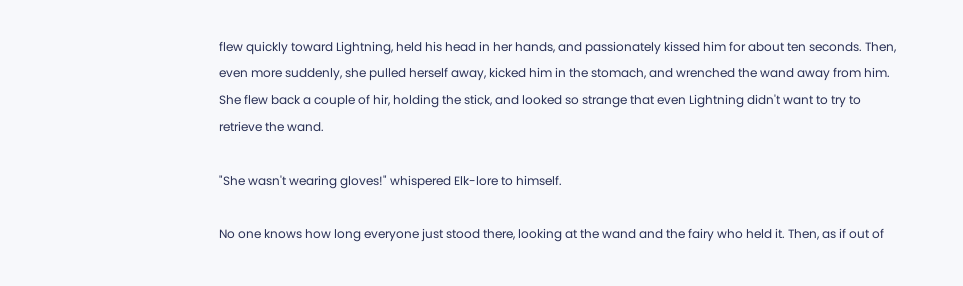flew quickly toward Lightning, held his head in her hands, and passionately kissed him for about ten seconds. Then, even more suddenly, she pulled herself away, kicked him in the stomach, and wrenched the wand away from him. She flew back a couple of hir, holding the stick, and looked so strange that even Lightning didn't want to try to retrieve the wand.

"She wasn't wearing gloves!" whispered Elk-lore to himself.

No one knows how long everyone just stood there, looking at the wand and the fairy who held it. Then, as if out of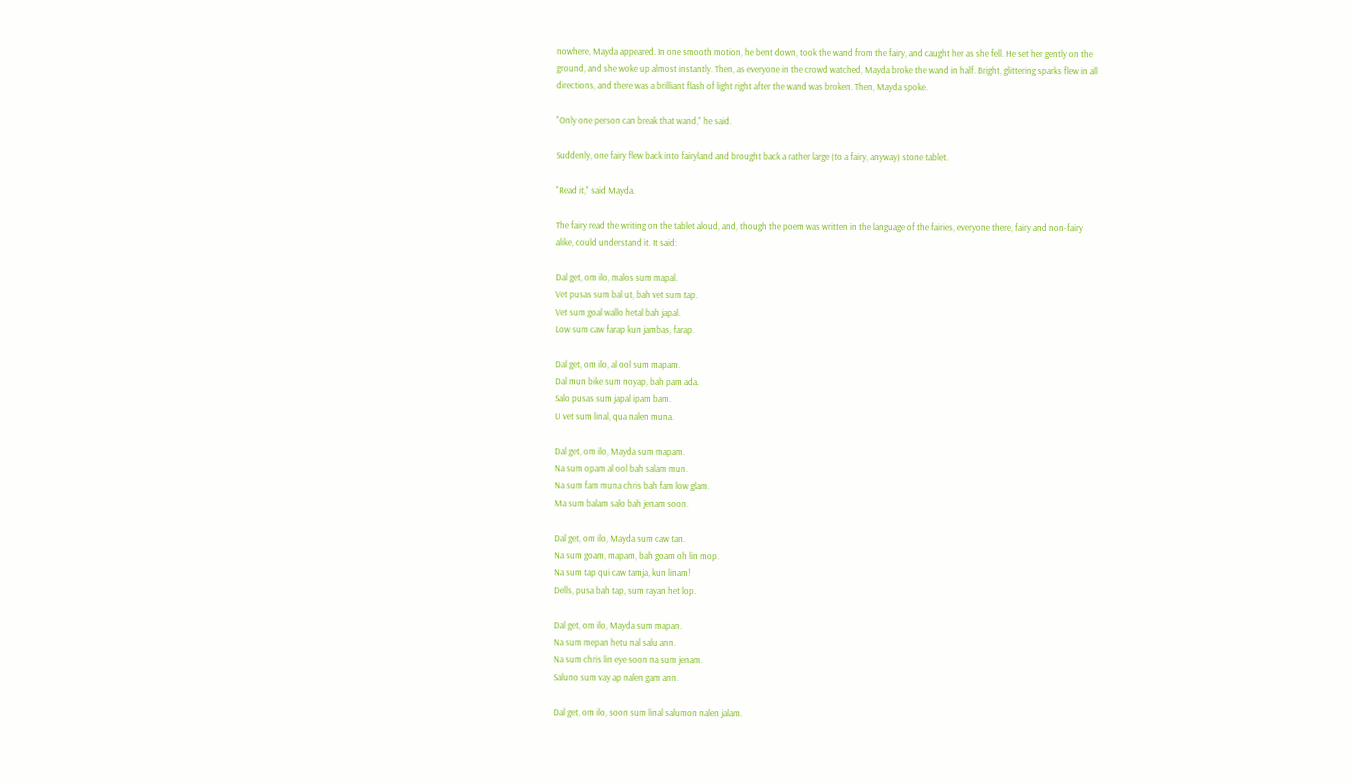nowhere, Mayda appeared. In one smooth motion, he bent down, took the wand from the fairy, and caught her as she fell. He set her gently on the ground, and she woke up almost instantly. Then, as everyone in the crowd watched, Mayda broke the wand in half. Bright, glittering sparks flew in all directions, and there was a brilliant flash of light right after the wand was broken. Then, Mayda spoke.

"Only one person can break that wand," he said.

Suddenly, one fairy flew back into fairyland and brought back a rather large (to a fairy, anyway) stone tablet.

"Read it," said Mayda.

The fairy read the writing on the tablet aloud, and, though the poem was written in the language of the fairies, everyone there, fairy and non-fairy alike, could understand it. It said:

Dal get, om ilo, malos sum mapal.
Vet pusas sum bal ut, bah vet sum tap.
Vet sum goal wallo hetal bah japal.
Low sum caw farap kun jambas, farap.

Dal get, om ilo, al ool sum mapam.
Dal mun bike sum noyap, bah pam ada.
Salo pusas sum japal ipam bam.
U vet sum linal, qua nalen muna.

Dal get, om ilo, Mayda sum mapam.
Na sum opam al ool bah salam mun.
Na sum fam muna chris bah fam low glam.
Ma sum balam salo bah jenam soon.

Dal get, om ilo, Mayda sum caw tan.
Na sum goam, mapam, bah goam oh lin mop.
Na sum tap qui caw tamja, kun linam!
Dells, pusa bah tap, sum rayan het lop.

Dal get, om ilo, Mayda sum mapan.
Na sum mepan hetu nal salu ann.
Na sum chris lin eye soon na sum jenam.
Saluno sum vay ap nalen gam ann.

Dal get, om ilo, soon sum linal salumon nalen jalam.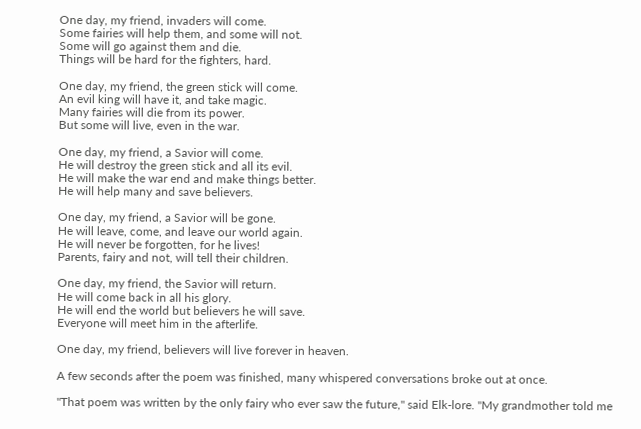One day, my friend, invaders will come.
Some fairies will help them, and some will not.
Some will go against them and die.
Things will be hard for the fighters, hard.

One day, my friend, the green stick will come.
An evil king will have it, and take magic.
Many fairies will die from its power.
But some will live, even in the war.

One day, my friend, a Savior will come.
He will destroy the green stick and all its evil.
He will make the war end and make things better.
He will help many and save believers.

One day, my friend, a Savior will be gone.
He will leave, come, and leave our world again.
He will never be forgotten, for he lives!
Parents, fairy and not, will tell their children.

One day, my friend, the Savior will return.
He will come back in all his glory.
He will end the world but believers he will save.
Everyone will meet him in the afterlife.

One day, my friend, believers will live forever in heaven.

A few seconds after the poem was finished, many whispered conversations broke out at once.

"That poem was written by the only fairy who ever saw the future," said Elk-lore. "My grandmother told me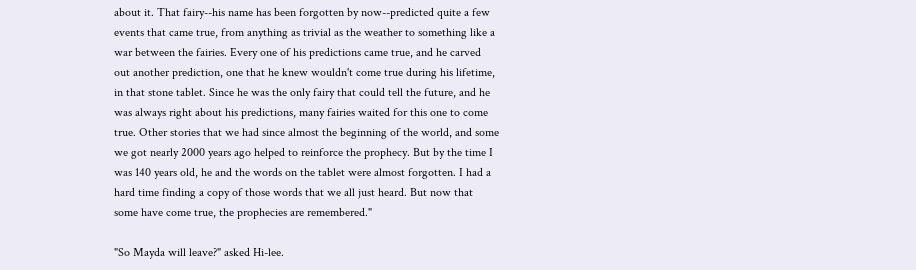about it. That fairy--his name has been forgotten by now--predicted quite a few events that came true, from anything as trivial as the weather to something like a war between the fairies. Every one of his predictions came true, and he carved out another prediction, one that he knew wouldn't come true during his lifetime, in that stone tablet. Since he was the only fairy that could tell the future, and he was always right about his predictions, many fairies waited for this one to come true. Other stories that we had since almost the beginning of the world, and some we got nearly 2000 years ago helped to reinforce the prophecy. But by the time I was 140 years old, he and the words on the tablet were almost forgotten. I had a hard time finding a copy of those words that we all just heard. But now that some have come true, the prophecies are remembered."

"So Mayda will leave?" asked Hi-lee.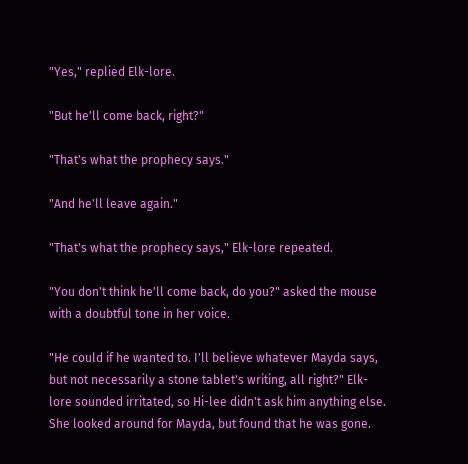"Yes," replied Elk-lore.

"But he'll come back, right?"

"That's what the prophecy says."

"And he'll leave again."

"That's what the prophecy says," Elk-lore repeated.

"You don't think he'll come back, do you?" asked the mouse with a doubtful tone in her voice.

"He could if he wanted to. I'll believe whatever Mayda says, but not necessarily a stone tablet's writing, all right?" Elk-lore sounded irritated, so Hi-lee didn't ask him anything else. She looked around for Mayda, but found that he was gone.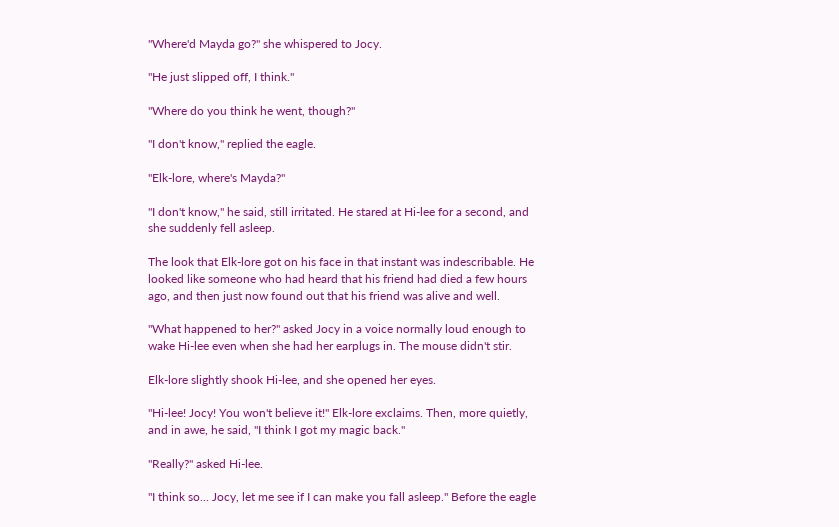"Where'd Mayda go?" she whispered to Jocy.

"He just slipped off, I think."

"Where do you think he went, though?"

"I don't know," replied the eagle.

"Elk-lore, where's Mayda?"

"I don't know," he said, still irritated. He stared at Hi-lee for a second, and she suddenly fell asleep.

The look that Elk-lore got on his face in that instant was indescribable. He looked like someone who had heard that his friend had died a few hours ago, and then just now found out that his friend was alive and well.

"What happened to her?" asked Jocy in a voice normally loud enough to wake Hi-lee even when she had her earplugs in. The mouse didn't stir.

Elk-lore slightly shook Hi-lee, and she opened her eyes.

"Hi-lee! Jocy! You won't believe it!" Elk-lore exclaims. Then, more quietly, and in awe, he said, "I think I got my magic back."

"Really?" asked Hi-lee.

"I think so... Jocy, let me see if I can make you fall asleep." Before the eagle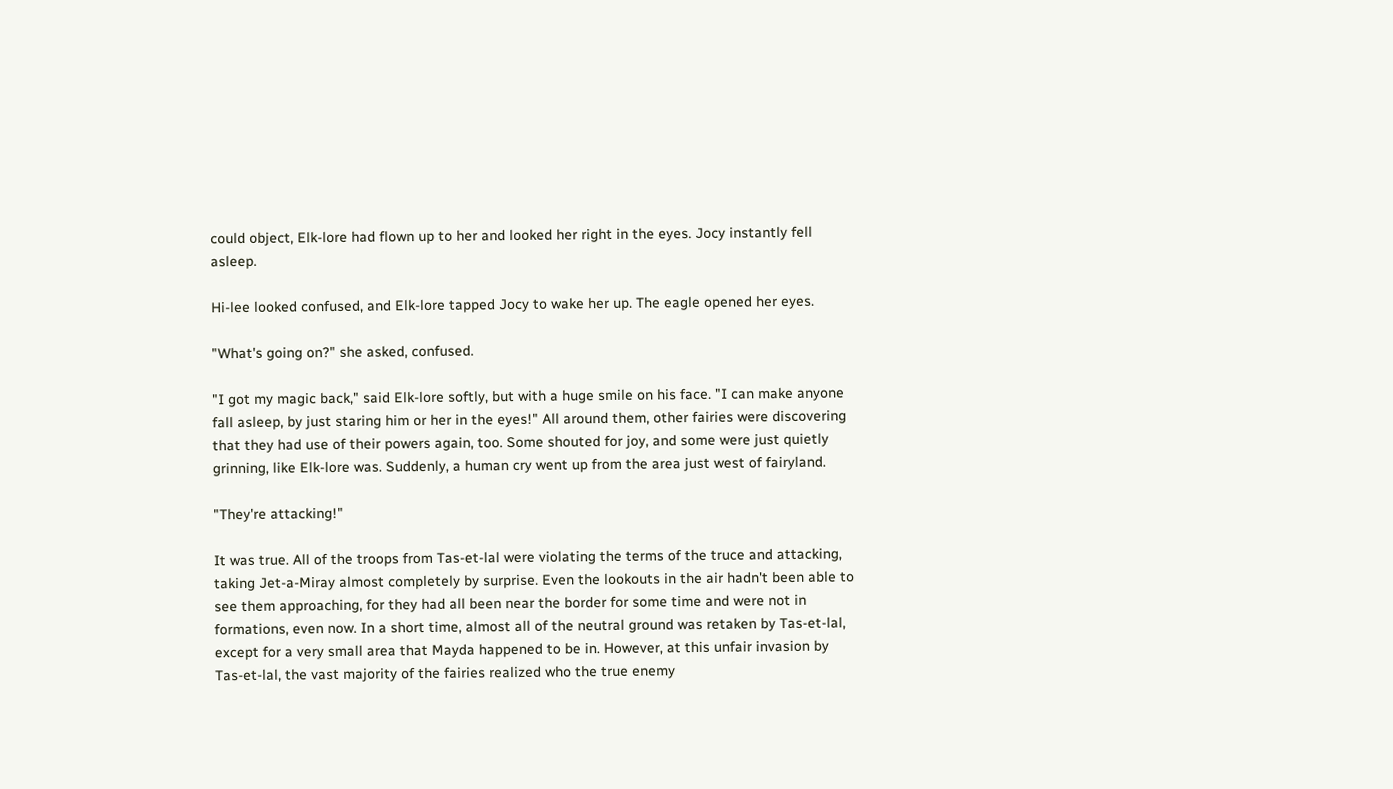could object, Elk-lore had flown up to her and looked her right in the eyes. Jocy instantly fell asleep.

Hi-lee looked confused, and Elk-lore tapped Jocy to wake her up. The eagle opened her eyes.

"What's going on?" she asked, confused.

"I got my magic back," said Elk-lore softly, but with a huge smile on his face. "I can make anyone fall asleep, by just staring him or her in the eyes!" All around them, other fairies were discovering that they had use of their powers again, too. Some shouted for joy, and some were just quietly grinning, like Elk-lore was. Suddenly, a human cry went up from the area just west of fairyland.

"They're attacking!"

It was true. All of the troops from Tas-et-lal were violating the terms of the truce and attacking, taking Jet-a-Miray almost completely by surprise. Even the lookouts in the air hadn't been able to see them approaching, for they had all been near the border for some time and were not in formations, even now. In a short time, almost all of the neutral ground was retaken by Tas-et-lal, except for a very small area that Mayda happened to be in. However, at this unfair invasion by Tas-et-lal, the vast majority of the fairies realized who the true enemy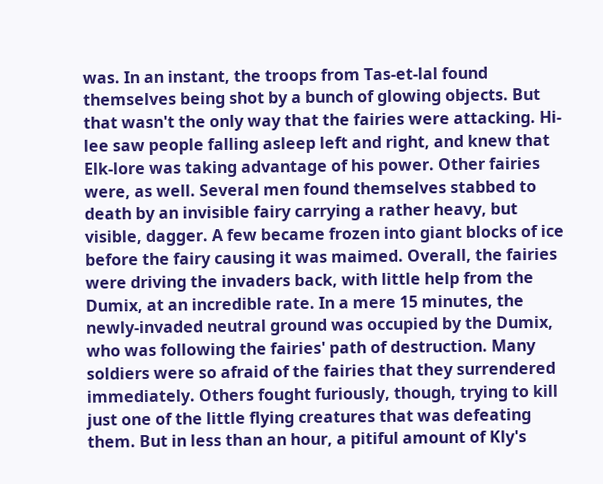was. In an instant, the troops from Tas-et-lal found themselves being shot by a bunch of glowing objects. But that wasn't the only way that the fairies were attacking. Hi-lee saw people falling asleep left and right, and knew that Elk-lore was taking advantage of his power. Other fairies were, as well. Several men found themselves stabbed to death by an invisible fairy carrying a rather heavy, but visible, dagger. A few became frozen into giant blocks of ice before the fairy causing it was maimed. Overall, the fairies were driving the invaders back, with little help from the Dumix, at an incredible rate. In a mere 15 minutes, the newly-invaded neutral ground was occupied by the Dumix, who was following the fairies' path of destruction. Many soldiers were so afraid of the fairies that they surrendered immediately. Others fought furiously, though, trying to kill just one of the little flying creatures that was defeating them. But in less than an hour, a pitiful amount of Kly's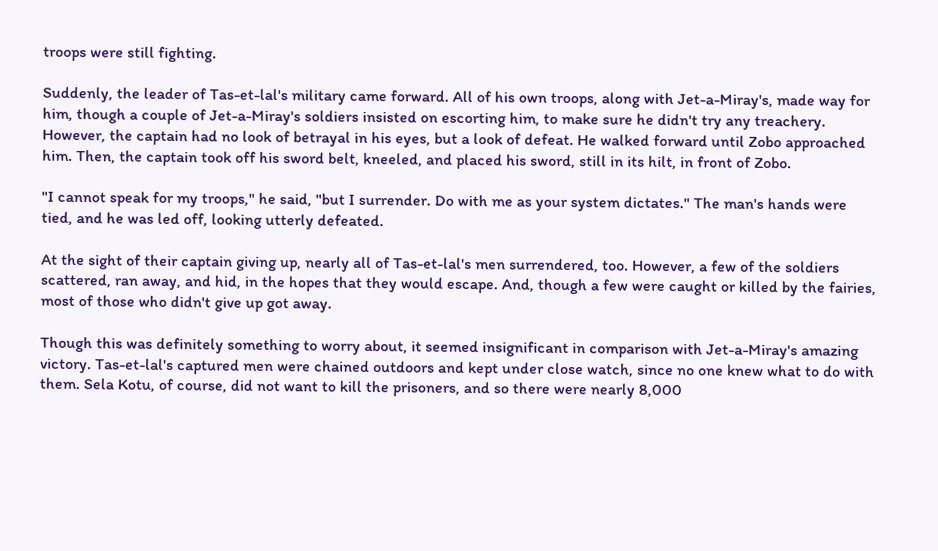troops were still fighting.

Suddenly, the leader of Tas-et-lal's military came forward. All of his own troops, along with Jet-a-Miray's, made way for him, though a couple of Jet-a-Miray's soldiers insisted on escorting him, to make sure he didn't try any treachery. However, the captain had no look of betrayal in his eyes, but a look of defeat. He walked forward until Zobo approached him. Then, the captain took off his sword belt, kneeled, and placed his sword, still in its hilt, in front of Zobo.

"I cannot speak for my troops," he said, "but I surrender. Do with me as your system dictates." The man's hands were tied, and he was led off, looking utterly defeated.

At the sight of their captain giving up, nearly all of Tas-et-lal's men surrendered, too. However, a few of the soldiers scattered, ran away, and hid, in the hopes that they would escape. And, though a few were caught or killed by the fairies, most of those who didn't give up got away.

Though this was definitely something to worry about, it seemed insignificant in comparison with Jet-a-Miray's amazing victory. Tas-et-lal's captured men were chained outdoors and kept under close watch, since no one knew what to do with them. Sela Kotu, of course, did not want to kill the prisoners, and so there were nearly 8,000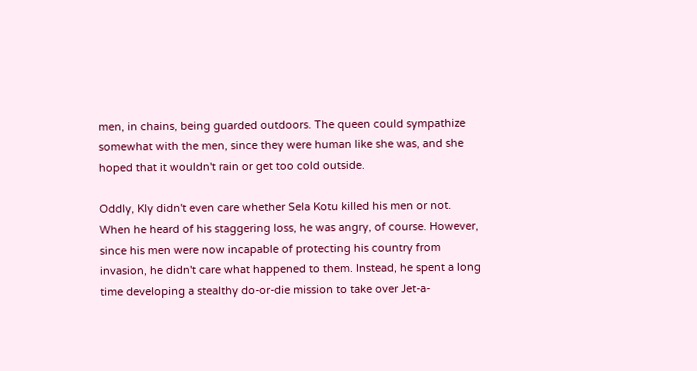men, in chains, being guarded outdoors. The queen could sympathize somewhat with the men, since they were human like she was, and she hoped that it wouldn't rain or get too cold outside.

Oddly, Kly didn't even care whether Sela Kotu killed his men or not. When he heard of his staggering loss, he was angry, of course. However, since his men were now incapable of protecting his country from invasion, he didn't care what happened to them. Instead, he spent a long time developing a stealthy do-or-die mission to take over Jet-a-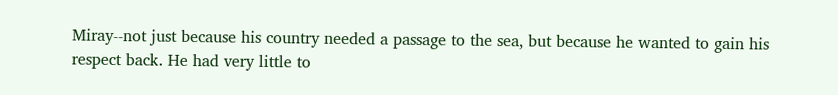Miray--not just because his country needed a passage to the sea, but because he wanted to gain his respect back. He had very little to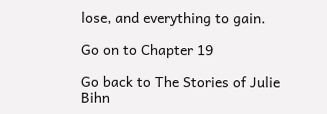lose, and everything to gain.

Go on to Chapter 19

Go back to The Stories of Julie Bihn